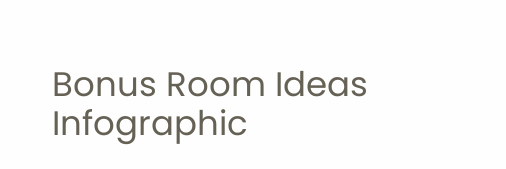Bonus Room Ideas Infographic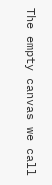The empty canvas we call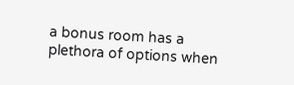a bonus room has a plethora of options when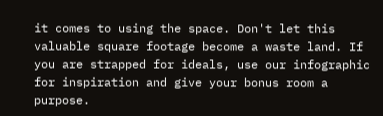it comes to using the space. Don't let this valuable square footage become a waste land. If you are strapped for ideals, use our infographic for inspiration and give your bonus room a purpose.